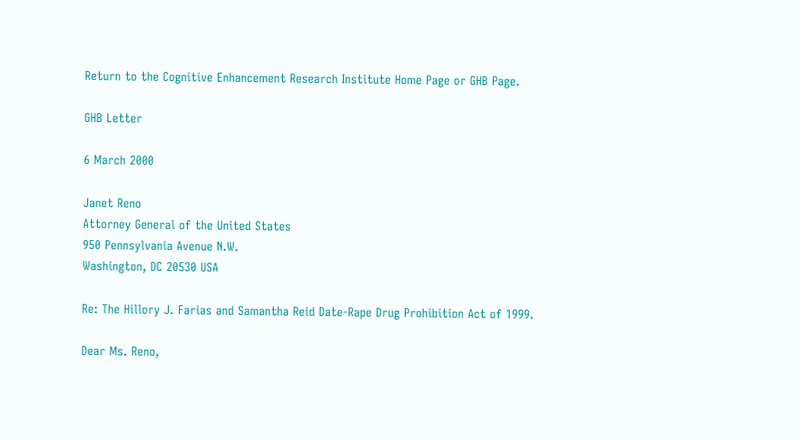Return to the Cognitive Enhancement Research Institute Home Page or GHB Page.

GHB Letter

6 March 2000

Janet Reno
Attorney General of the United States
950 Pennsylvania Avenue N.W.
Washington, DC 20530 USA

Re: The Hillory J. Farias and Samantha Reid Date-Rape Drug Prohibition Act of 1999.

Dear Ms. Reno,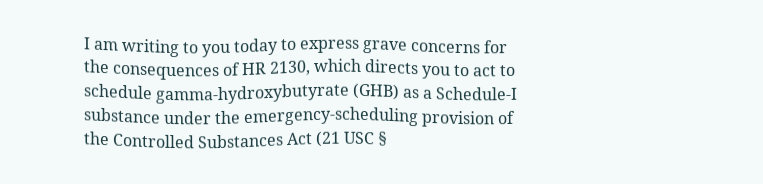I am writing to you today to express grave concerns for the consequences of HR 2130, which directs you to act to schedule gamma-hydroxybutyrate (GHB) as a Schedule-I substance under the emergency-scheduling provision of the Controlled Substances Act (21 USC §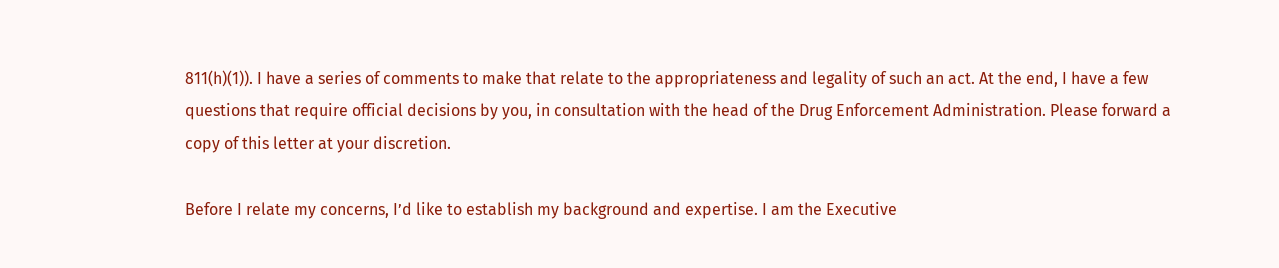811(h)(1)). I have a series of comments to make that relate to the appropriateness and legality of such an act. At the end, I have a few questions that require official decisions by you, in consultation with the head of the Drug Enforcement Administration. Please forward a copy of this letter at your discretion.

Before I relate my concerns, I’d like to establish my background and expertise. I am the Executive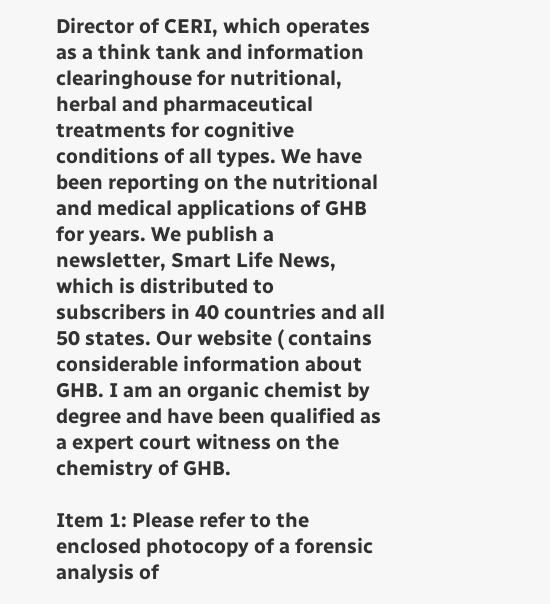Director of CERI, which operates as a think tank and information clearinghouse for nutritional, herbal and pharmaceutical treatments for cognitive conditions of all types. We have been reporting on the nutritional and medical applications of GHB for years. We publish a newsletter, Smart Life News, which is distributed to subscribers in 40 countries and all 50 states. Our website ( contains considerable information about GHB. I am an organic chemist by degree and have been qualified as a expert court witness on the chemistry of GHB.

Item 1: Please refer to the enclosed photocopy of a forensic analysis of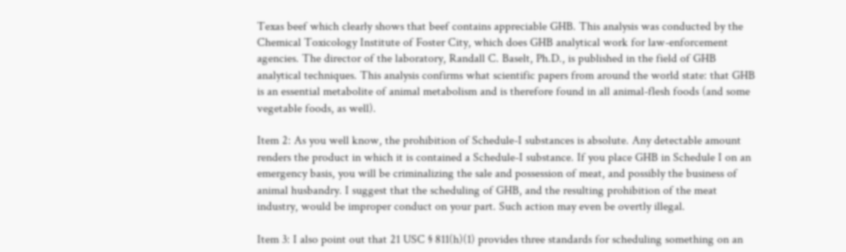Texas beef which clearly shows that beef contains appreciable GHB. This analysis was conducted by the Chemical Toxicology Institute of Foster City, which does GHB analytical work for law-enforcement agencies. The director of the laboratory, Randall C. Baselt, Ph.D., is published in the field of GHB analytical techniques. This analysis confirms what scientific papers from around the world state: that GHB is an essential metabolite of animal metabolism and is therefore found in all animal-flesh foods (and some vegetable foods, as well).

Item 2: As you well know, the prohibition of Schedule-I substances is absolute. Any detectable amount renders the product in which it is contained a Schedule-I substance. If you place GHB in Schedule I on an emergency basis, you will be criminalizing the sale and possession of meat, and possibly the business of animal husbandry. I suggest that the scheduling of GHB, and the resulting prohibition of the meat industry, would be improper conduct on your part. Such action may even be overtly illegal.

Item 3: I also point out that 21 USC § 811(h)(1) provides three standards for scheduling something on an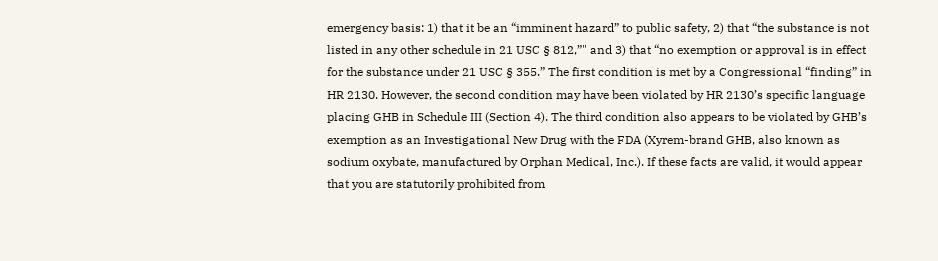emergency basis: 1) that it be an “imminent hazard” to public safety, 2) that “the substance is not listed in any other schedule in 21 USC § 812,”" and 3) that “no exemption or approval is in effect for the substance under 21 USC § 355.” The first condition is met by a Congressional “finding” in HR 2130. However, the second condition may have been violated by HR 2130’s specific language placing GHB in Schedule III (Section 4). The third condition also appears to be violated by GHB’s exemption as an Investigational New Drug with the FDA (Xyrem-brand GHB, also known as sodium oxybate, manufactured by Orphan Medical, Inc.). If these facts are valid, it would appear that you are statutorily prohibited from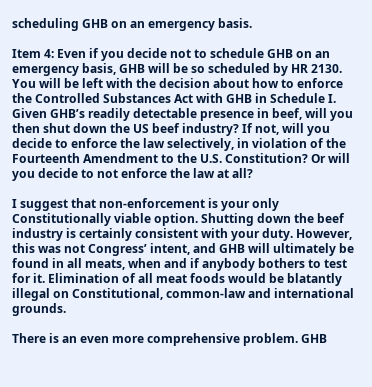scheduling GHB on an emergency basis.

Item 4: Even if you decide not to schedule GHB on an emergency basis, GHB will be so scheduled by HR 2130. You will be left with the decision about how to enforce the Controlled Substances Act with GHB in Schedule I. Given GHB’s readily detectable presence in beef, will you then shut down the US beef industry? If not, will you decide to enforce the law selectively, in violation of the Fourteenth Amendment to the U.S. Constitution? Or will you decide to not enforce the law at all?

I suggest that non-enforcement is your only Constitutionally viable option. Shutting down the beef industry is certainly consistent with your duty. However, this was not Congress’ intent, and GHB will ultimately be found in all meats, when and if anybody bothers to test for it. Elimination of all meat foods would be blatantly illegal on Constitutional, common-law and international grounds.

There is an even more comprehensive problem. GHB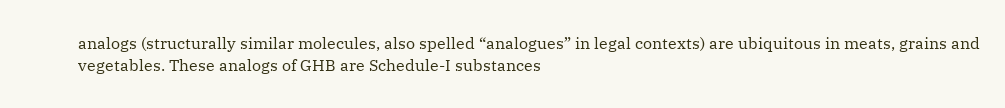analogs (structurally similar molecules, also spelled “analogues” in legal contexts) are ubiquitous in meats, grains and vegetables. These analogs of GHB are Schedule-I substances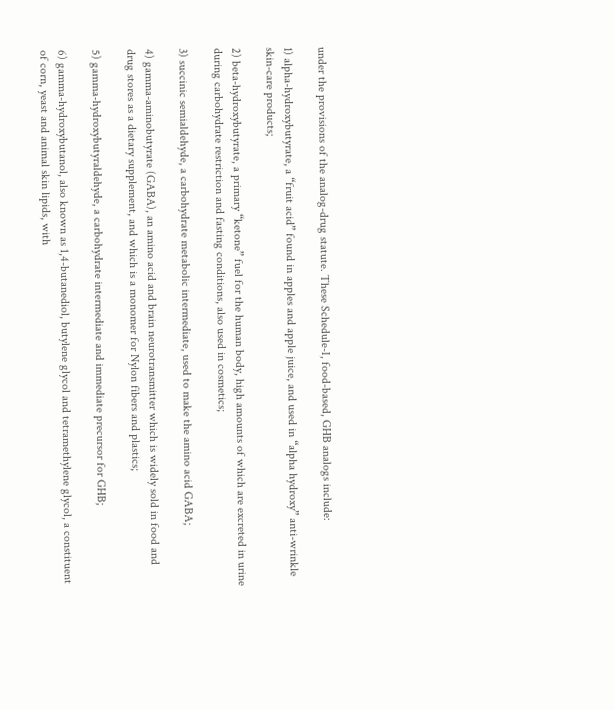under the provisions of the analog-drug statute. These Schedule-I, food-based, GHB analogs include:

1) alpha-hydroxybutyrate, a “fruit acid” found in apples and apple juice, and used in “alpha hydroxy” anti-wrinkle skin-care products;

2) beta-hydroxybutyrate, a primary “ketone” fuel for the human body, high amounts of which are excreted in urine during carbohydrate restriction and fasting conditions, also used in cosmetics;

3) succinic semialdehyde, a carbohydrate metabolic intermediate, used to make the amino acid GABA;

4) gamma-aminobutyrate (GABA), an amino acid and brain neurotransmitter which is widely sold in food and drug stores as a dietary supplement, and which is a monomer for Nylon fibers and plastics;

5) gamma-hydroxybutyraldehyde, a carbohydrate intermediate and immediate precursor for GHB;

6) gamma-hydroxybutanol, also known as 1,4-butanediol, butylene glycol and tetramethylene glycol, a constituent of corn, yeast and animal skin lipids, with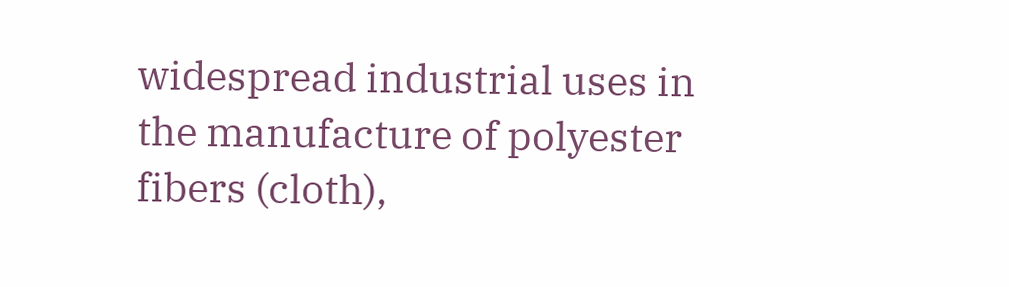widespread industrial uses in the manufacture of polyester fibers (cloth),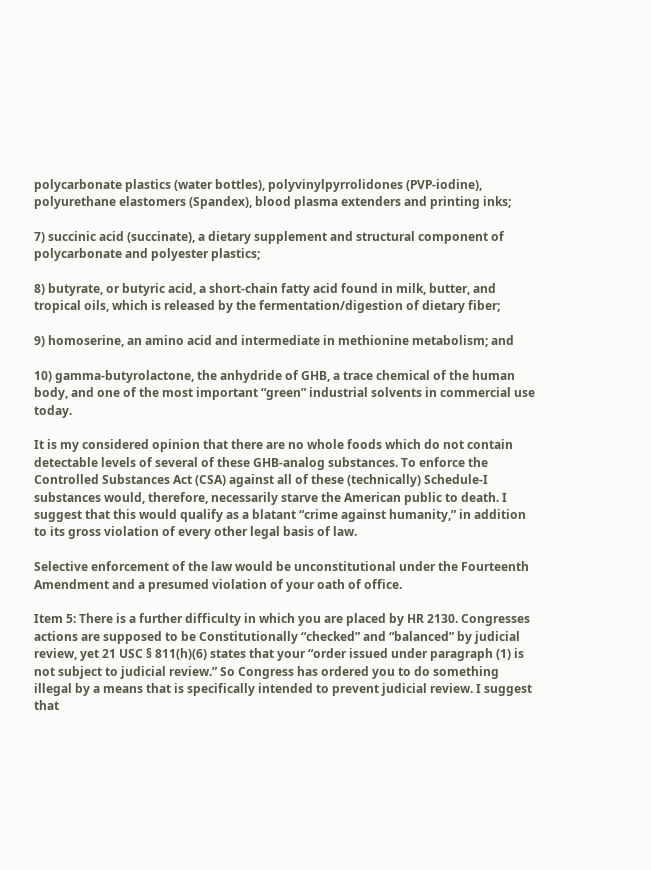polycarbonate plastics (water bottles), polyvinylpyrrolidones (PVP-iodine), polyurethane elastomers (Spandex), blood plasma extenders and printing inks;

7) succinic acid (succinate), a dietary supplement and structural component of polycarbonate and polyester plastics;

8) butyrate, or butyric acid, a short-chain fatty acid found in milk, butter, and tropical oils, which is released by the fermentation/digestion of dietary fiber;

9) homoserine, an amino acid and intermediate in methionine metabolism; and

10) gamma-butyrolactone, the anhydride of GHB, a trace chemical of the human body, and one of the most important “green” industrial solvents in commercial use today.

It is my considered opinion that there are no whole foods which do not contain detectable levels of several of these GHB-analog substances. To enforce the Controlled Substances Act (CSA) against all of these (technically) Schedule-I substances would, therefore, necessarily starve the American public to death. I suggest that this would qualify as a blatant “crime against humanity,” in addition to its gross violation of every other legal basis of law.

Selective enforcement of the law would be unconstitutional under the Fourteenth Amendment and a presumed violation of your oath of office.

Item 5: There is a further difficulty in which you are placed by HR 2130. Congresses actions are supposed to be Constitutionally “checked” and “balanced” by judicial review, yet 21 USC § 811(h)(6) states that your “order issued under paragraph (1) is not subject to judicial review.” So Congress has ordered you to do something illegal by a means that is specifically intended to prevent judicial review. I suggest that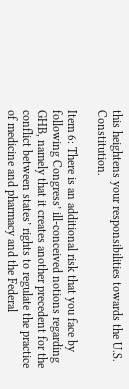this heightens your responsibilities towards the U.S. Constitution.

Item 6: There is an additional risk that you face by following Congress’ ill-conceived notions regarding GHB, namely that it creates another precedent for the conflict between states’ rights to regulate the practice of medicine and pharmacy and the Federal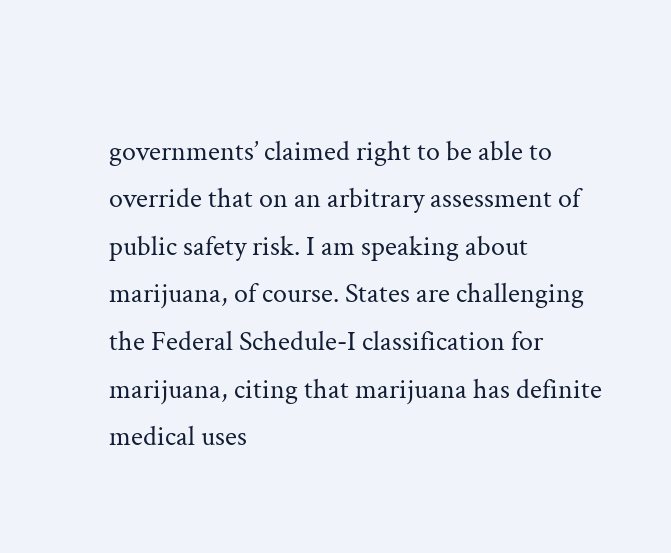governments’ claimed right to be able to override that on an arbitrary assessment of public safety risk. I am speaking about marijuana, of course. States are challenging the Federal Schedule-I classification for marijuana, citing that marijuana has definite medical uses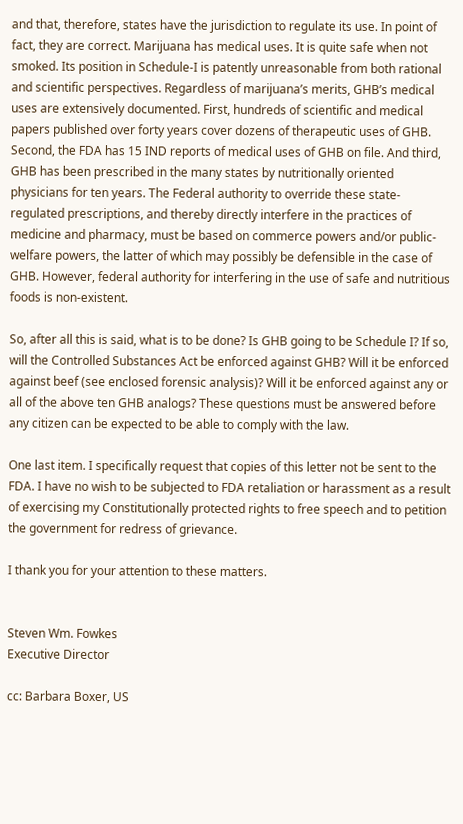and that, therefore, states have the jurisdiction to regulate its use. In point of fact, they are correct. Marijuana has medical uses. It is quite safe when not smoked. Its position in Schedule-I is patently unreasonable from both rational and scientific perspectives. Regardless of marijuana’s merits, GHB’s medical uses are extensively documented. First, hundreds of scientific and medical papers published over forty years cover dozens of therapeutic uses of GHB. Second, the FDA has 15 IND reports of medical uses of GHB on file. And third, GHB has been prescribed in the many states by nutritionally oriented physicians for ten years. The Federal authority to override these state-regulated prescriptions, and thereby directly interfere in the practices of medicine and pharmacy, must be based on commerce powers and/or public-welfare powers, the latter of which may possibly be defensible in the case of GHB. However, federal authority for interfering in the use of safe and nutritious foods is non-existent.

So, after all this is said, what is to be done? Is GHB going to be Schedule I? If so, will the Controlled Substances Act be enforced against GHB? Will it be enforced against beef (see enclosed forensic analysis)? Will it be enforced against any or all of the above ten GHB analogs? These questions must be answered before any citizen can be expected to be able to comply with the law.

One last item. I specifically request that copies of this letter not be sent to the FDA. I have no wish to be subjected to FDA retaliation or harassment as a result of exercising my Constitutionally protected rights to free speech and to petition the government for redress of grievance.

I thank you for your attention to these matters.


Steven Wm. Fowkes
Executive Director

cc: Barbara Boxer, US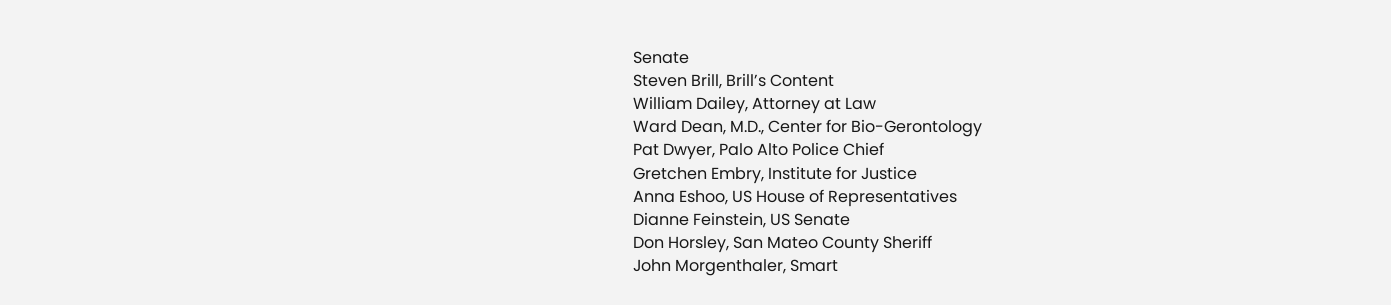Senate
Steven Brill, Brill’s Content
William Dailey, Attorney at Law
Ward Dean, M.D., Center for Bio-Gerontology
Pat Dwyer, Palo Alto Police Chief
Gretchen Embry, Institute for Justice
Anna Eshoo, US House of Representatives
Dianne Feinstein, US Senate
Don Horsley, San Mateo County Sheriff
John Morgenthaler, Smart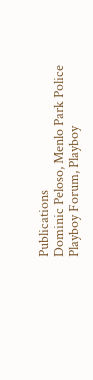Publications
Dominic Peloso, Menlo Park Police
Playboy Forum, Playboy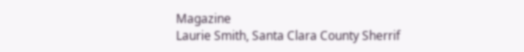Magazine
Laurie Smith, Santa Clara County Sherrif